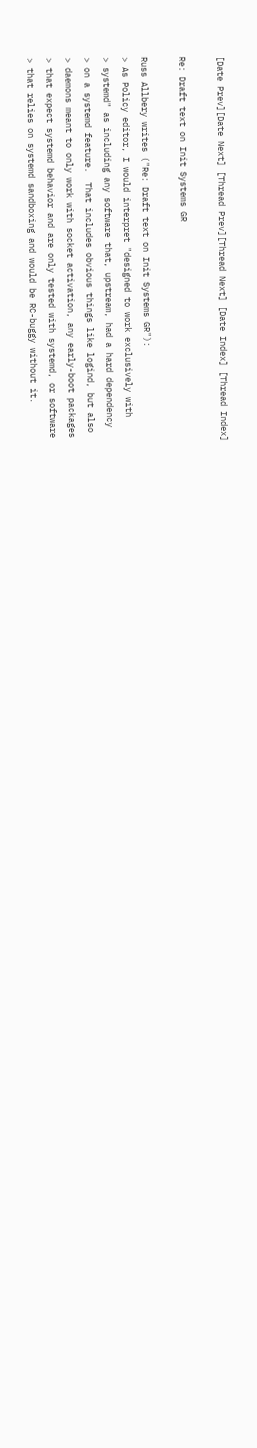[Date Prev][Date Next] [Thread Prev][Thread Next] [Date Index] [Thread Index]

Re: Draft text on Init Systems GR

Russ Allbery writes ("Re: Draft text on Init Systems GR"):
> As Policy editor, I would interpret "designed to work exclusively with
> systemd" as including any software that, upstream, had a hard dependency
> on a systemd feature.  That includes obvious things like logind, but also
> daemons meant to only work with socket activation, any early-boot packages
> that expect systemd behavior and are only tested with systemd, or software
> that relies on systemd sandboxing and would be RC-buggy without it.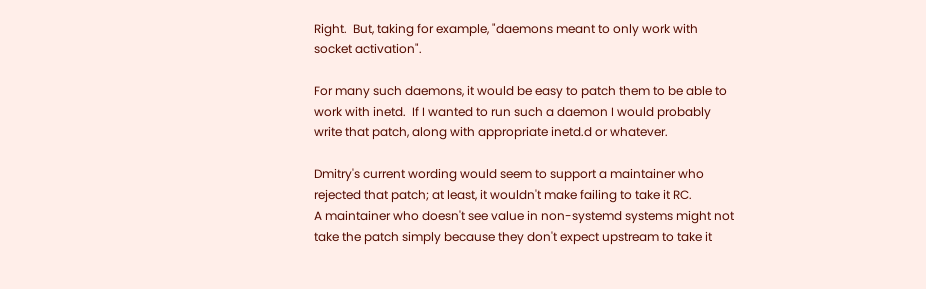Right.  But, taking for example, "daemons meant to only work with
socket activation".

For many such daemons, it would be easy to patch them to be able to
work with inetd.  If I wanted to run such a daemon I would probably
write that patch, along with appropriate inetd.d or whatever.

Dmitry's current wording would seem to support a maintainer who
rejected that patch; at least, it wouldn't make failing to take it RC.
A maintainer who doesn't see value in non-systemd systems might not
take the patch simply because they don't expect upstream to take it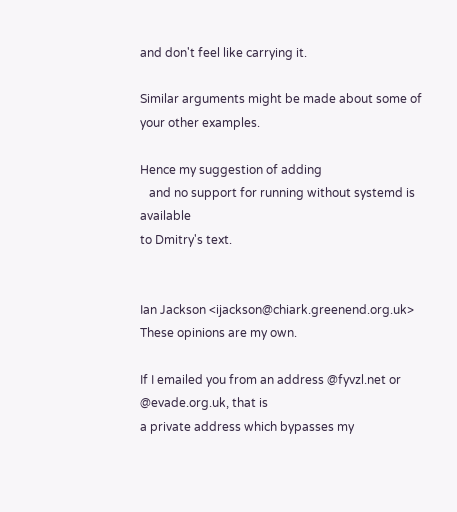and don't feel like carrying it.

Similar arguments might be made about some of your other examples.

Hence my suggestion of adding
   and no support for running without systemd is available
to Dmitry's text.


Ian Jackson <ijackson@chiark.greenend.org.uk>   These opinions are my own.

If I emailed you from an address @fyvzl.net or @evade.org.uk, that is
a private address which bypasses my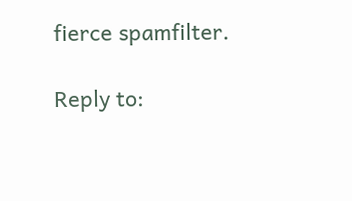fierce spamfilter.

Reply to: